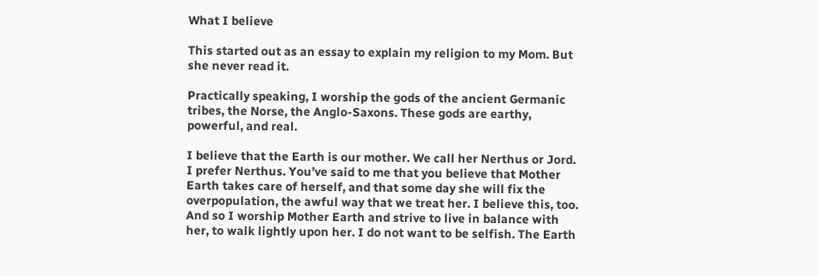What I believe

This started out as an essay to explain my religion to my Mom. But she never read it.

Practically speaking, I worship the gods of the ancient Germanic tribes, the Norse, the Anglo-Saxons. These gods are earthy, powerful, and real.

I believe that the Earth is our mother. We call her Nerthus or Jord. I prefer Nerthus. You’ve said to me that you believe that Mother Earth takes care of herself, and that some day she will fix the overpopulation, the awful way that we treat her. I believe this, too. And so I worship Mother Earth and strive to live in balance with her, to walk lightly upon her. I do not want to be selfish. The Earth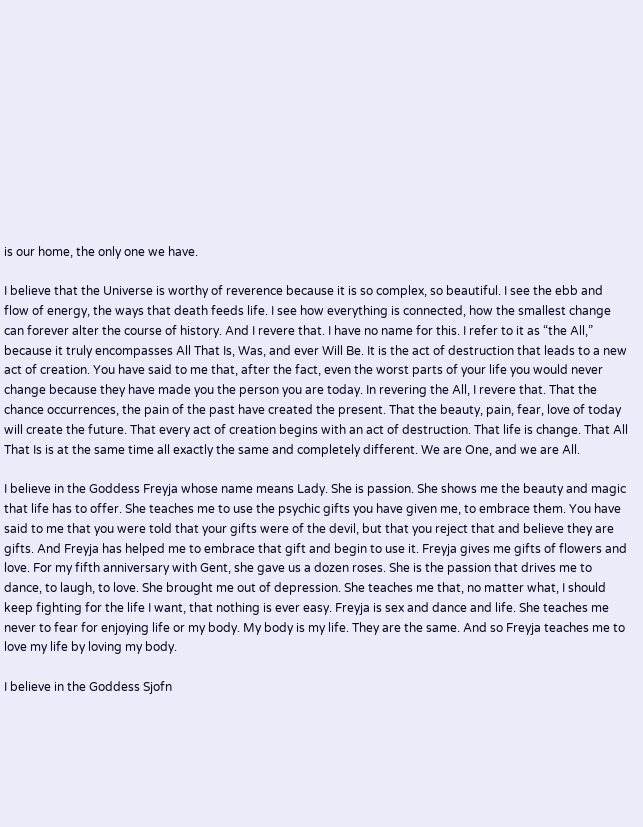is our home, the only one we have.

I believe that the Universe is worthy of reverence because it is so complex, so beautiful. I see the ebb and flow of energy, the ways that death feeds life. I see how everything is connected, how the smallest change can forever alter the course of history. And I revere that. I have no name for this. I refer to it as “the All,” because it truly encompasses All That Is, Was, and ever Will Be. It is the act of destruction that leads to a new act of creation. You have said to me that, after the fact, even the worst parts of your life you would never change because they have made you the person you are today. In revering the All, I revere that. That the chance occurrences, the pain of the past have created the present. That the beauty, pain, fear, love of today will create the future. That every act of creation begins with an act of destruction. That life is change. That All That Is is at the same time all exactly the same and completely different. We are One, and we are All.

I believe in the Goddess Freyja whose name means Lady. She is passion. She shows me the beauty and magic that life has to offer. She teaches me to use the psychic gifts you have given me, to embrace them. You have said to me that you were told that your gifts were of the devil, but that you reject that and believe they are gifts. And Freyja has helped me to embrace that gift and begin to use it. Freyja gives me gifts of flowers and love. For my fifth anniversary with Gent, she gave us a dozen roses. She is the passion that drives me to dance, to laugh, to love. She brought me out of depression. She teaches me that, no matter what, I should keep fighting for the life I want, that nothing is ever easy. Freyja is sex and dance and life. She teaches me never to fear for enjoying life or my body. My body is my life. They are the same. And so Freyja teaches me to love my life by loving my body.

I believe in the Goddess Sjofn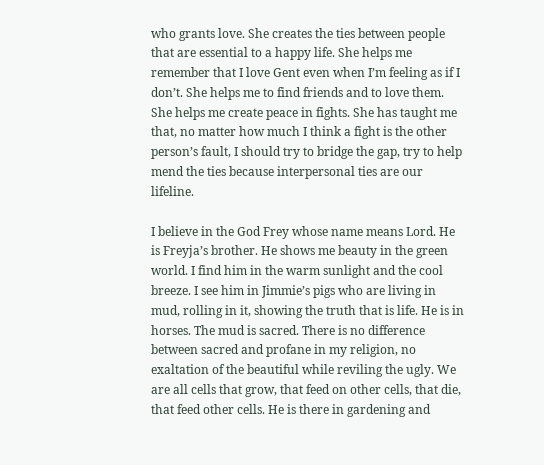who grants love. She creates the ties between people that are essential to a happy life. She helps me remember that I love Gent even when I’m feeling as if I don’t. She helps me to find friends and to love them. She helps me create peace in fights. She has taught me that, no matter how much I think a fight is the other person’s fault, I should try to bridge the gap, try to help mend the ties because interpersonal ties are our lifeline.

I believe in the God Frey whose name means Lord. He is Freyja’s brother. He shows me beauty in the green world. I find him in the warm sunlight and the cool breeze. I see him in Jimmie’s pigs who are living in mud, rolling in it, showing the truth that is life. He is in horses. The mud is sacred. There is no difference between sacred and profane in my religion, no exaltation of the beautiful while reviling the ugly. We are all cells that grow, that feed on other cells, that die, that feed other cells. He is there in gardening and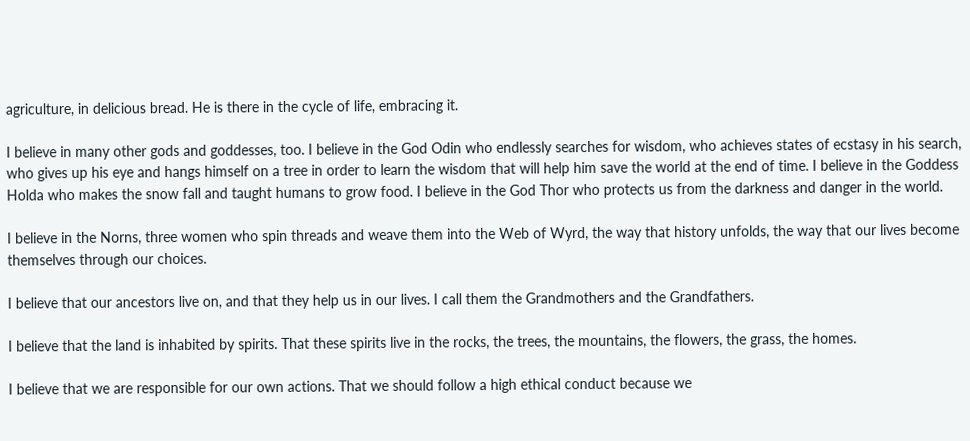agriculture, in delicious bread. He is there in the cycle of life, embracing it.

I believe in many other gods and goddesses, too. I believe in the God Odin who endlessly searches for wisdom, who achieves states of ecstasy in his search, who gives up his eye and hangs himself on a tree in order to learn the wisdom that will help him save the world at the end of time. I believe in the Goddess Holda who makes the snow fall and taught humans to grow food. I believe in the God Thor who protects us from the darkness and danger in the world.

I believe in the Norns, three women who spin threads and weave them into the Web of Wyrd, the way that history unfolds, the way that our lives become themselves through our choices.

I believe that our ancestors live on, and that they help us in our lives. I call them the Grandmothers and the Grandfathers.

I believe that the land is inhabited by spirits. That these spirits live in the rocks, the trees, the mountains, the flowers, the grass, the homes.

I believe that we are responsible for our own actions. That we should follow a high ethical conduct because we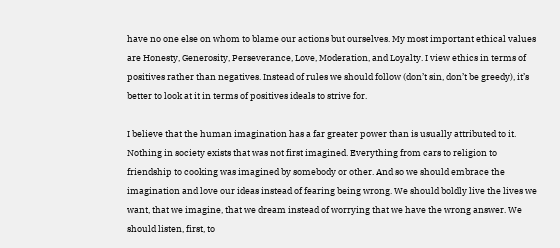have no one else on whom to blame our actions but ourselves. My most important ethical values are Honesty, Generosity, Perseverance, Love, Moderation, and Loyalty. I view ethics in terms of positives rather than negatives. Instead of rules we should follow (don’t sin, don’t be greedy), it’s better to look at it in terms of positives ideals to strive for.

I believe that the human imagination has a far greater power than is usually attributed to it. Nothing in society exists that was not first imagined. Everything from cars to religion to friendship to cooking was imagined by somebody or other. And so we should embrace the imagination and love our ideas instead of fearing being wrong. We should boldly live the lives we want, that we imagine, that we dream instead of worrying that we have the wrong answer. We should listen, first, to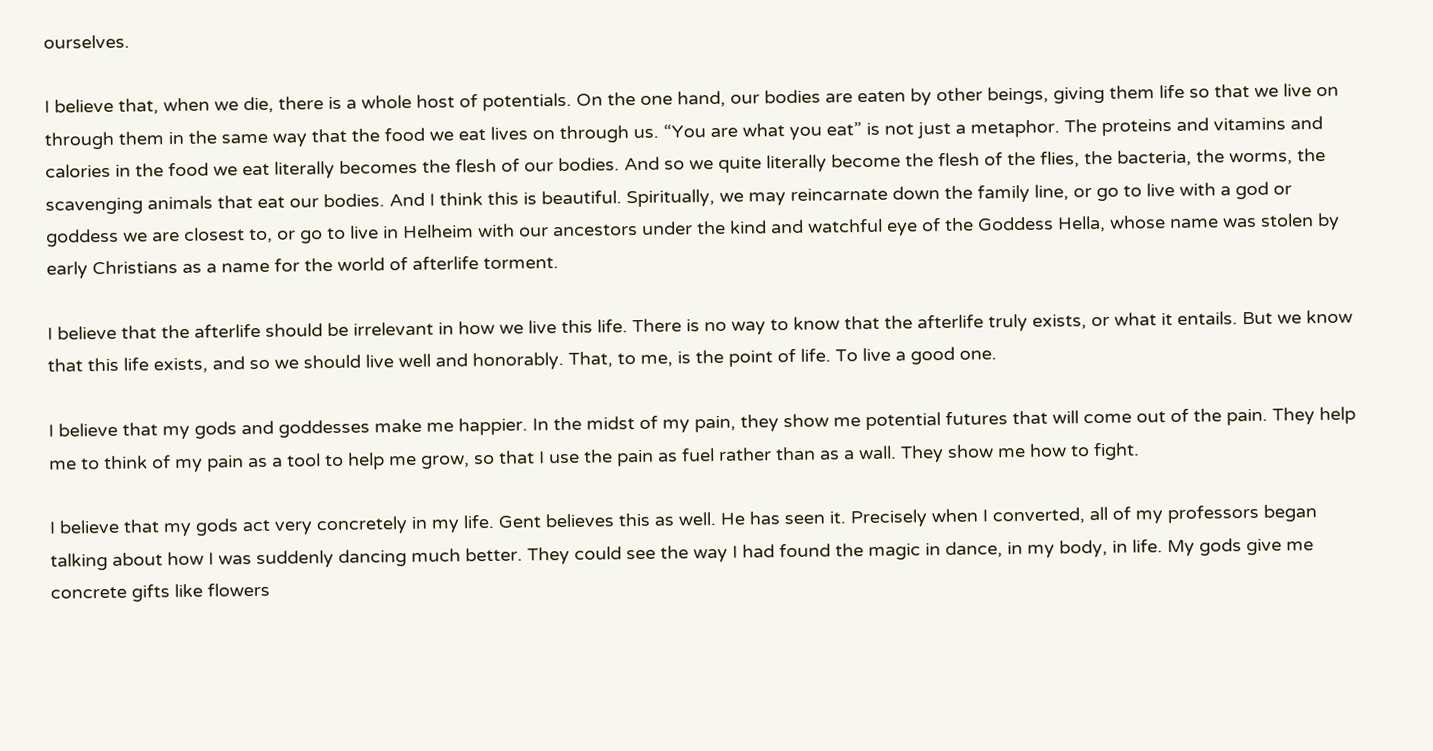ourselves.

I believe that, when we die, there is a whole host of potentials. On the one hand, our bodies are eaten by other beings, giving them life so that we live on through them in the same way that the food we eat lives on through us. “You are what you eat” is not just a metaphor. The proteins and vitamins and calories in the food we eat literally becomes the flesh of our bodies. And so we quite literally become the flesh of the flies, the bacteria, the worms, the scavenging animals that eat our bodies. And I think this is beautiful. Spiritually, we may reincarnate down the family line, or go to live with a god or goddess we are closest to, or go to live in Helheim with our ancestors under the kind and watchful eye of the Goddess Hella, whose name was stolen by early Christians as a name for the world of afterlife torment.

I believe that the afterlife should be irrelevant in how we live this life. There is no way to know that the afterlife truly exists, or what it entails. But we know that this life exists, and so we should live well and honorably. That, to me, is the point of life. To live a good one.

I believe that my gods and goddesses make me happier. In the midst of my pain, they show me potential futures that will come out of the pain. They help me to think of my pain as a tool to help me grow, so that I use the pain as fuel rather than as a wall. They show me how to fight.

I believe that my gods act very concretely in my life. Gent believes this as well. He has seen it. Precisely when I converted, all of my professors began talking about how I was suddenly dancing much better. They could see the way I had found the magic in dance, in my body, in life. My gods give me concrete gifts like flowers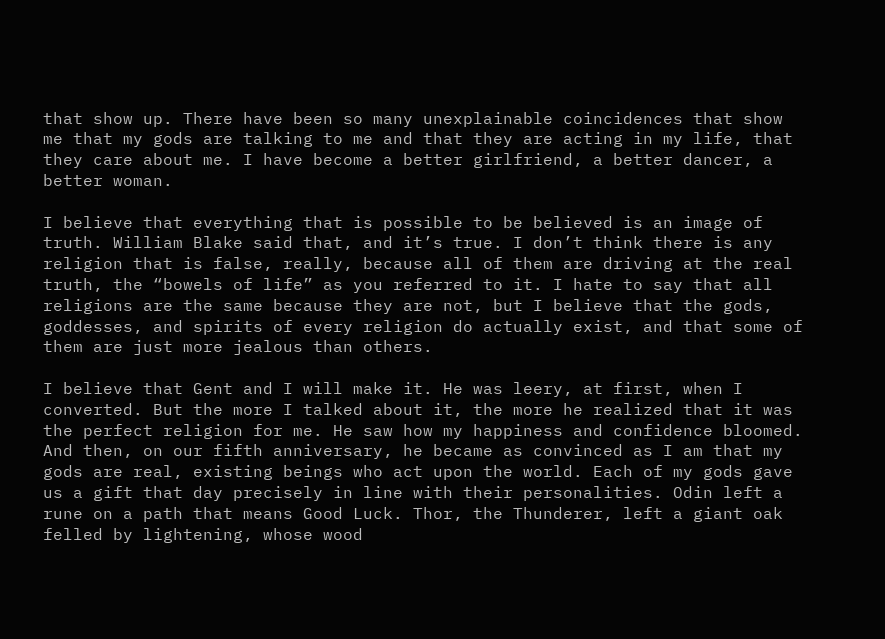that show up. There have been so many unexplainable coincidences that show me that my gods are talking to me and that they are acting in my life, that they care about me. I have become a better girlfriend, a better dancer, a better woman.

I believe that everything that is possible to be believed is an image of truth. William Blake said that, and it’s true. I don’t think there is any religion that is false, really, because all of them are driving at the real truth, the “bowels of life” as you referred to it. I hate to say that all religions are the same because they are not, but I believe that the gods, goddesses, and spirits of every religion do actually exist, and that some of them are just more jealous than others.

I believe that Gent and I will make it. He was leery, at first, when I converted. But the more I talked about it, the more he realized that it was the perfect religion for me. He saw how my happiness and confidence bloomed. And then, on our fifth anniversary, he became as convinced as I am that my gods are real, existing beings who act upon the world. Each of my gods gave us a gift that day precisely in line with their personalities. Odin left a rune on a path that means Good Luck. Thor, the Thunderer, left a giant oak felled by lightening, whose wood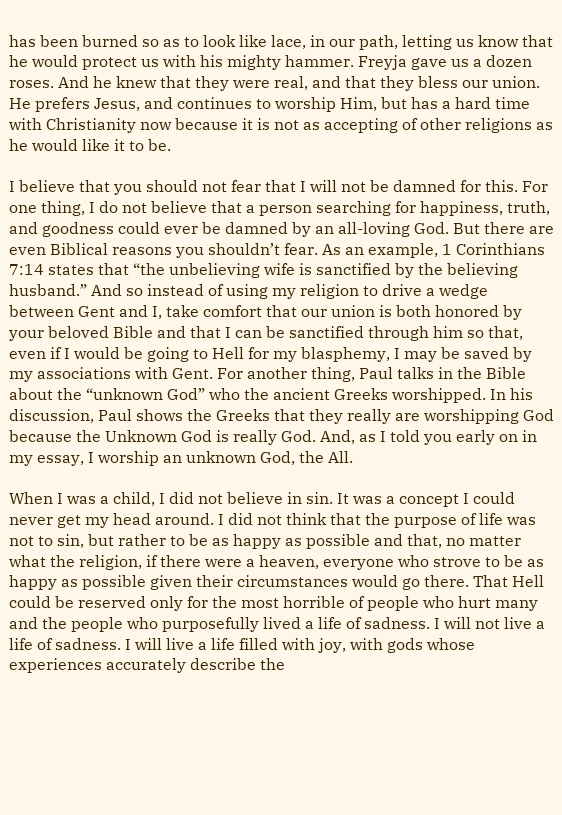has been burned so as to look like lace, in our path, letting us know that he would protect us with his mighty hammer. Freyja gave us a dozen roses. And he knew that they were real, and that they bless our union. He prefers Jesus, and continues to worship Him, but has a hard time with Christianity now because it is not as accepting of other religions as he would like it to be.

I believe that you should not fear that I will not be damned for this. For one thing, I do not believe that a person searching for happiness, truth, and goodness could ever be damned by an all-loving God. But there are even Biblical reasons you shouldn’t fear. As an example, 1 Corinthians 7:14 states that “the unbelieving wife is sanctified by the believing husband.” And so instead of using my religion to drive a wedge between Gent and I, take comfort that our union is both honored by your beloved Bible and that I can be sanctified through him so that, even if I would be going to Hell for my blasphemy, I may be saved by my associations with Gent. For another thing, Paul talks in the Bible about the “unknown God” who the ancient Greeks worshipped. In his discussion, Paul shows the Greeks that they really are worshipping God because the Unknown God is really God. And, as I told you early on in my essay, I worship an unknown God, the All.

When I was a child, I did not believe in sin. It was a concept I could never get my head around. I did not think that the purpose of life was not to sin, but rather to be as happy as possible and that, no matter what the religion, if there were a heaven, everyone who strove to be as happy as possible given their circumstances would go there. That Hell could be reserved only for the most horrible of people who hurt many and the people who purposefully lived a life of sadness. I will not live a life of sadness. I will live a life filled with joy, with gods whose experiences accurately describe the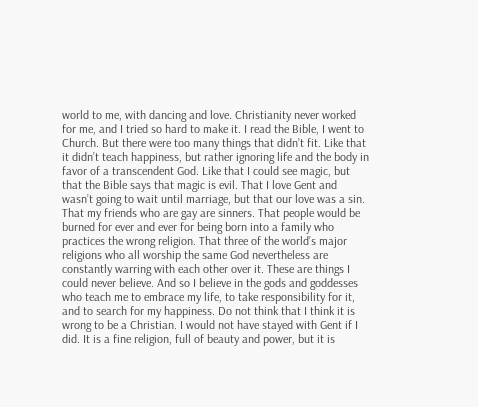world to me, with dancing and love. Christianity never worked for me, and I tried so hard to make it. I read the Bible, I went to Church. But there were too many things that didn’t fit. Like that it didn’t teach happiness, but rather ignoring life and the body in favor of a transcendent God. Like that I could see magic, but that the Bible says that magic is evil. That I love Gent and wasn’t going to wait until marriage, but that our love was a sin. That my friends who are gay are sinners. That people would be burned for ever and ever for being born into a family who practices the wrong religion. That three of the world’s major religions who all worship the same God nevertheless are constantly warring with each other over it. These are things I could never believe. And so I believe in the gods and goddesses who teach me to embrace my life, to take responsibility for it, and to search for my happiness. Do not think that I think it is wrong to be a Christian. I would not have stayed with Gent if I did. It is a fine religion, full of beauty and power, but it is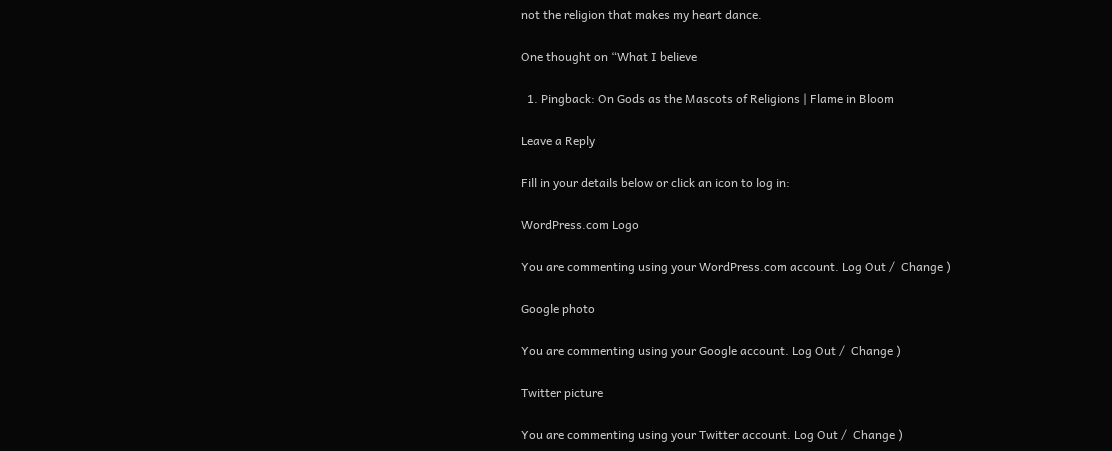not the religion that makes my heart dance.

One thought on “What I believe

  1. Pingback: On Gods as the Mascots of Religions | Flame in Bloom

Leave a Reply

Fill in your details below or click an icon to log in:

WordPress.com Logo

You are commenting using your WordPress.com account. Log Out /  Change )

Google photo

You are commenting using your Google account. Log Out /  Change )

Twitter picture

You are commenting using your Twitter account. Log Out /  Change )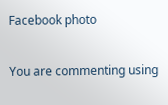Facebook photo

You are commenting using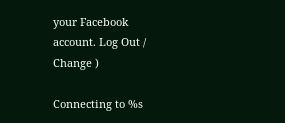your Facebook account. Log Out /  Change )

Connecting to %s